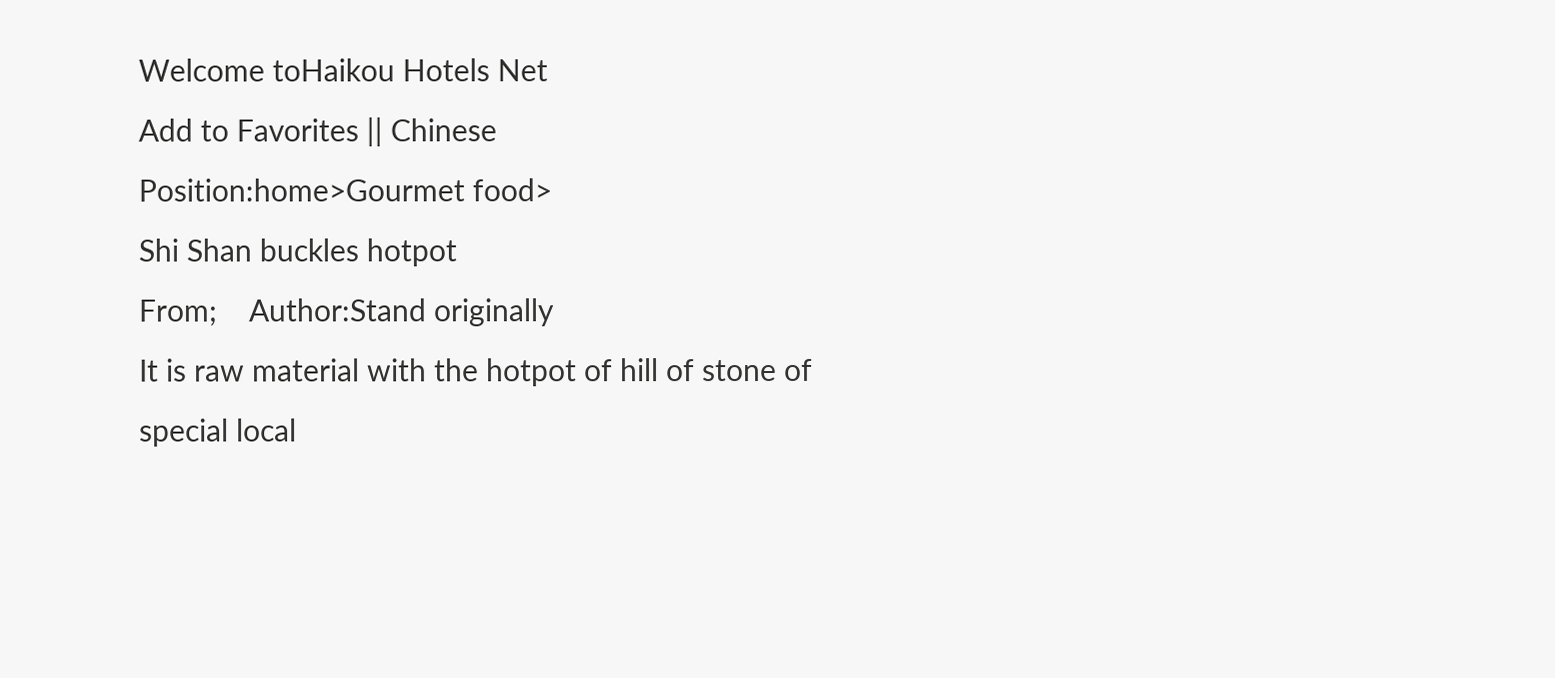Welcome toHaikou Hotels Net
Add to Favorites || Chinese
Position:home>Gourmet food>
Shi Shan buckles hotpot
From;    Author:Stand originally
It is raw material with the hotpot of hill of stone of special local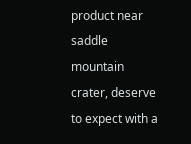product near saddle mountain crater, deserve to expect with a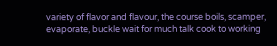variety of flavor and flavour, the course boils, scamper, evaporate, buckle wait for much talk cook to working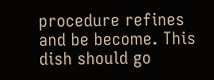procedure refines and be become. This dish should go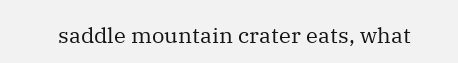saddle mountain crater eats, what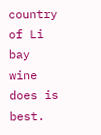country of Li bay wine does is best.